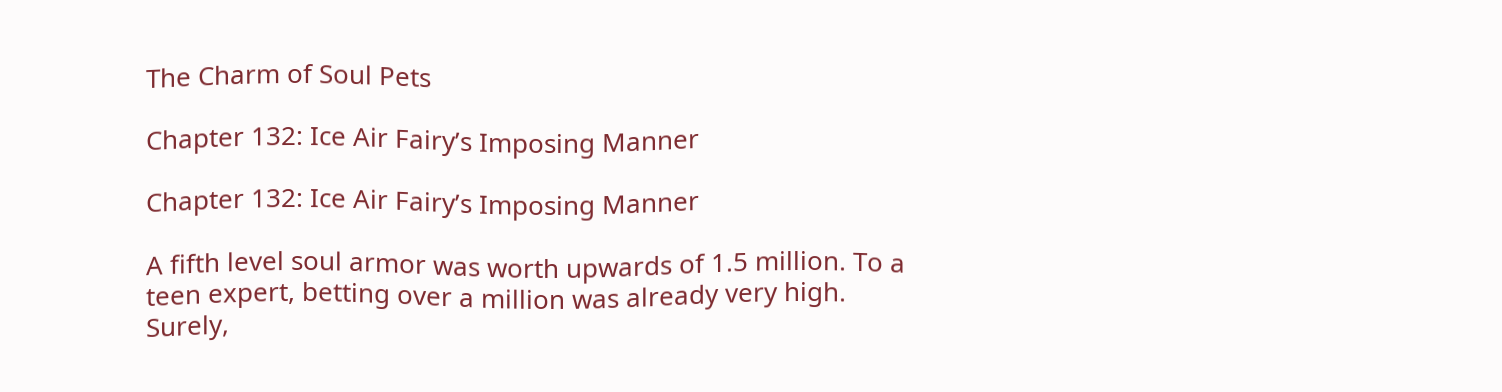The Charm of Soul Pets

Chapter 132: Ice Air Fairy’s Imposing Manner

Chapter 132: Ice Air Fairy’s Imposing Manner

A fifth level soul armor was worth upwards of 1.5 million. To a teen expert, betting over a million was already very high. Surely,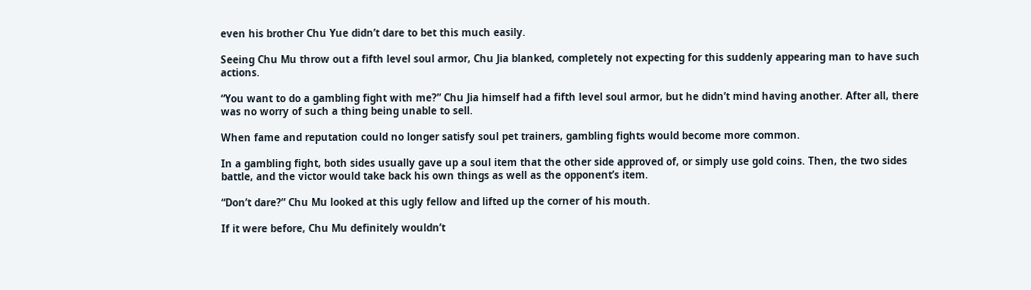even his brother Chu Yue didn’t dare to bet this much easily.

Seeing Chu Mu throw out a fifth level soul armor, Chu Jia blanked, completely not expecting for this suddenly appearing man to have such actions.

“You want to do a gambling fight with me?” Chu Jia himself had a fifth level soul armor, but he didn’t mind having another. After all, there was no worry of such a thing being unable to sell.

When fame and reputation could no longer satisfy soul pet trainers, gambling fights would become more common.

In a gambling fight, both sides usually gave up a soul item that the other side approved of, or simply use gold coins. Then, the two sides battle, and the victor would take back his own things as well as the opponent’s item.

“Don’t dare?” Chu Mu looked at this ugly fellow and lifted up the corner of his mouth.

If it were before, Chu Mu definitely wouldn’t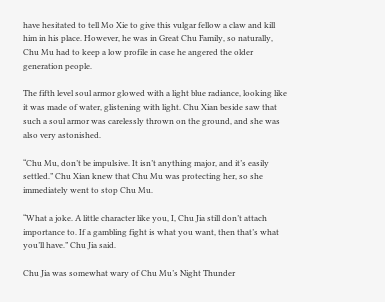have hesitated to tell Mo Xie to give this vulgar fellow a claw and kill him in his place. However, he was in Great Chu Family, so naturally, Chu Mu had to keep a low profile in case he angered the older generation people.

The fifth level soul armor glowed with a light blue radiance, looking like it was made of water, glistening with light. Chu Xian beside saw that such a soul armor was carelessly thrown on the ground, and she was also very astonished.

“Chu Mu, don’t be impulsive. It isn’t anything major, and it’s easily settled.” Chu Xian knew that Chu Mu was protecting her, so she immediately went to stop Chu Mu.

“What a joke. A little character like you, I, Chu Jia still don’t attach importance to. If a gambling fight is what you want, then that’s what you’ll have.” Chu Jia said.

Chu Jia was somewhat wary of Chu Mu’s Night Thunder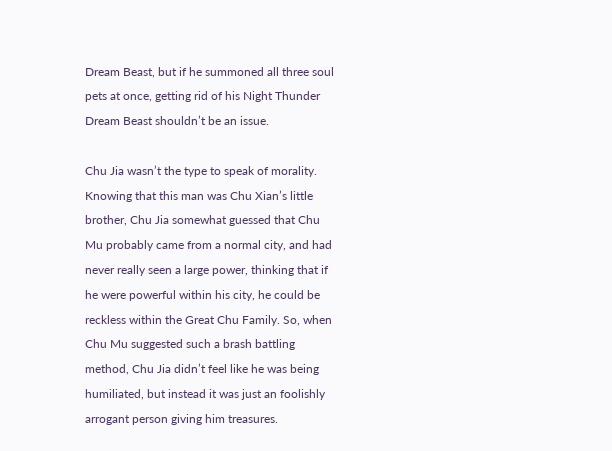Dream Beast, but if he summoned all three soul pets at once, getting rid of his Night Thunder Dream Beast shouldn’t be an issue.

Chu Jia wasn’t the type to speak of morality. Knowing that this man was Chu Xian’s little brother, Chu Jia somewhat guessed that Chu Mu probably came from a normal city, and had never really seen a large power, thinking that if he were powerful within his city, he could be reckless within the Great Chu Family. So, when Chu Mu suggested such a brash battling method, Chu Jia didn’t feel like he was being humiliated, but instead it was just an foolishly arrogant person giving him treasures.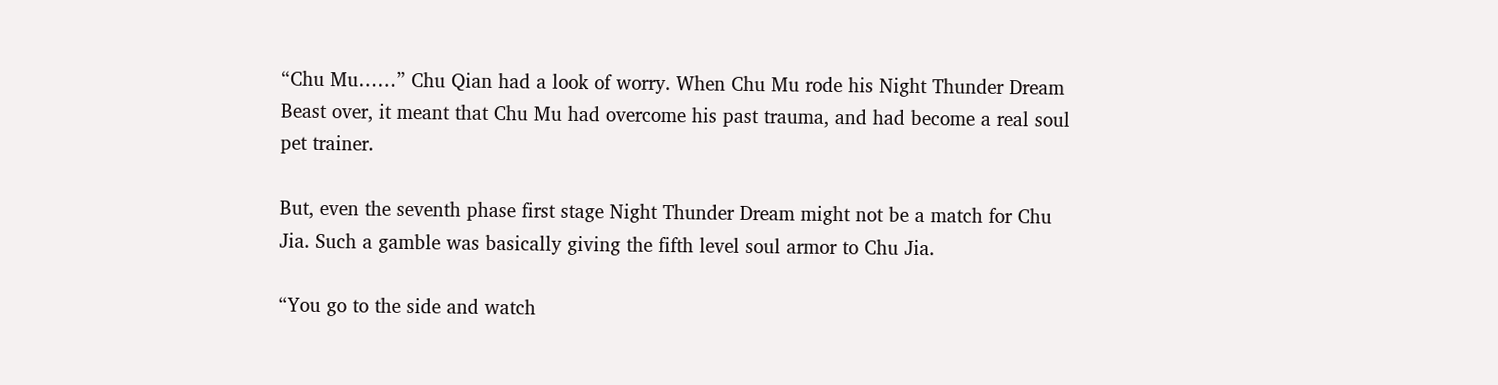“Chu Mu……” Chu Qian had a look of worry. When Chu Mu rode his Night Thunder Dream Beast over, it meant that Chu Mu had overcome his past trauma, and had become a real soul pet trainer.

But, even the seventh phase first stage Night Thunder Dream might not be a match for Chu Jia. Such a gamble was basically giving the fifth level soul armor to Chu Jia.

“You go to the side and watch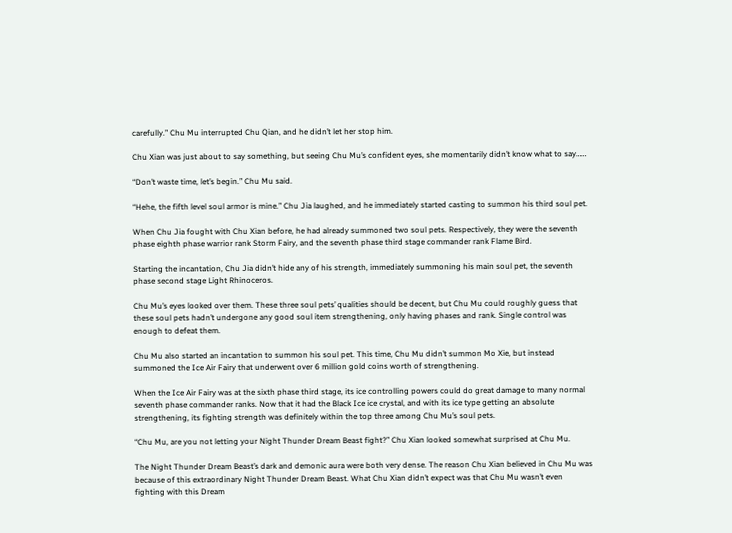carefully.” Chu Mu interrupted Chu Qian, and he didn’t let her stop him.

Chu Xian was just about to say something, but seeing Chu Mu’s confident eyes, she momentarily didn’t know what to say……

“Don’t waste time, let’s begin.” Chu Mu said.

“Hehe, the fifth level soul armor is mine.” Chu Jia laughed, and he immediately started casting to summon his third soul pet.

When Chu Jia fought with Chu Xian before, he had already summoned two soul pets. Respectively, they were the seventh phase eighth phase warrior rank Storm Fairy, and the seventh phase third stage commander rank Flame Bird.

Starting the incantation, Chu Jia didn’t hide any of his strength, immediately summoning his main soul pet, the seventh phase second stage Light Rhinoceros.

Chu Mu’s eyes looked over them. These three soul pets’ qualities should be decent, but Chu Mu could roughly guess that these soul pets hadn’t undergone any good soul item strengthening, only having phases and rank. Single control was enough to defeat them.

Chu Mu also started an incantation to summon his soul pet. This time, Chu Mu didn’t summon Mo Xie, but instead summoned the Ice Air Fairy that underwent over 6 million gold coins worth of strengthening.

When the Ice Air Fairy was at the sixth phase third stage, its ice controlling powers could do great damage to many normal seventh phase commander ranks. Now that it had the Black Ice ice crystal, and with its ice type getting an absolute strengthening, its fighting strength was definitely within the top three among Chu Mu’s soul pets.

“Chu Mu, are you not letting your Night Thunder Dream Beast fight?” Chu Xian looked somewhat surprised at Chu Mu.

The Night Thunder Dream Beast’s dark and demonic aura were both very dense. The reason Chu Xian believed in Chu Mu was because of this extraordinary Night Thunder Dream Beast. What Chu Xian didn’t expect was that Chu Mu wasn’t even fighting with this Dream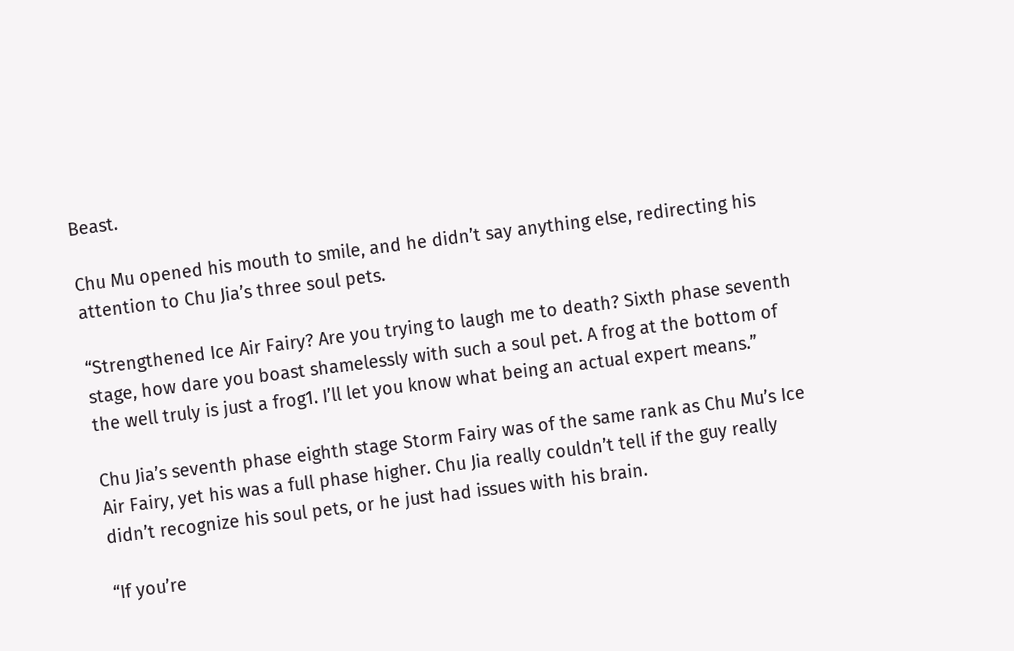Beast.

Chu Mu opened his mouth to smile, and he didn’t say anything else, redirecting his attention to Chu Jia’s three soul pets.

“Strengthened Ice Air Fairy? Are you trying to laugh me to death? Sixth phase seventh stage, how dare you boast shamelessly with such a soul pet. A frog at the bottom of the well truly is just a frog1. I’ll let you know what being an actual expert means.”

Chu Jia’s seventh phase eighth stage Storm Fairy was of the same rank as Chu Mu’s Ice Air Fairy, yet his was a full phase higher. Chu Jia really couldn’t tell if the guy really didn’t recognize his soul pets, or he just had issues with his brain.

“If you’re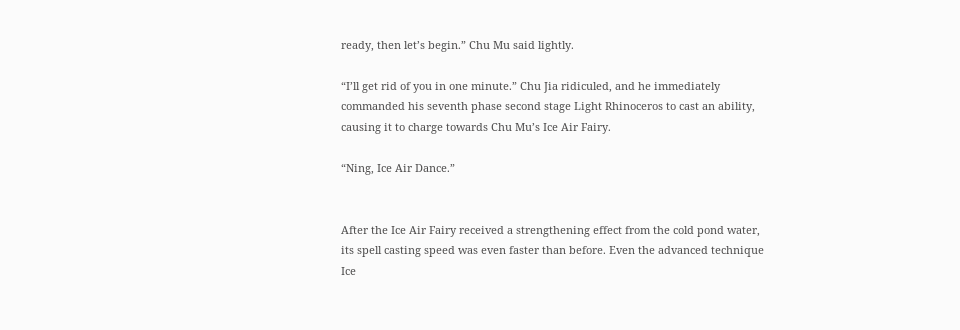ready, then let’s begin.” Chu Mu said lightly.

“I’ll get rid of you in one minute.” Chu Jia ridiculed, and he immediately commanded his seventh phase second stage Light Rhinoceros to cast an ability, causing it to charge towards Chu Mu’s Ice Air Fairy.

“Ning, Ice Air Dance.”


After the Ice Air Fairy received a strengthening effect from the cold pond water, its spell casting speed was even faster than before. Even the advanced technique Ice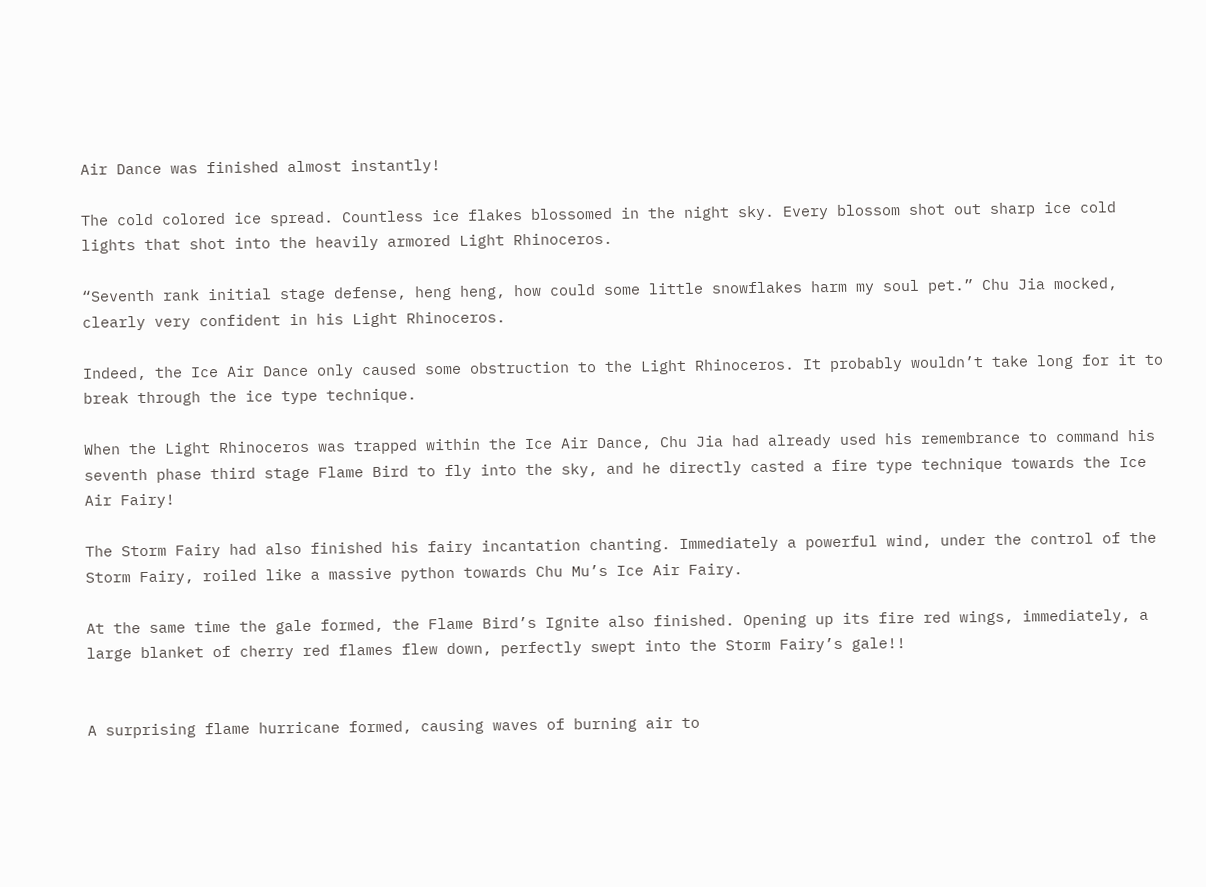Air Dance was finished almost instantly!

The cold colored ice spread. Countless ice flakes blossomed in the night sky. Every blossom shot out sharp ice cold lights that shot into the heavily armored Light Rhinoceros.

“Seventh rank initial stage defense, heng heng, how could some little snowflakes harm my soul pet.” Chu Jia mocked, clearly very confident in his Light Rhinoceros.

Indeed, the Ice Air Dance only caused some obstruction to the Light Rhinoceros. It probably wouldn’t take long for it to break through the ice type technique.

When the Light Rhinoceros was trapped within the Ice Air Dance, Chu Jia had already used his remembrance to command his seventh phase third stage Flame Bird to fly into the sky, and he directly casted a fire type technique towards the Ice Air Fairy!

The Storm Fairy had also finished his fairy incantation chanting. Immediately a powerful wind, under the control of the Storm Fairy, roiled like a massive python towards Chu Mu’s Ice Air Fairy.

At the same time the gale formed, the Flame Bird’s Ignite also finished. Opening up its fire red wings, immediately, a large blanket of cherry red flames flew down, perfectly swept into the Storm Fairy’s gale!!


A surprising flame hurricane formed, causing waves of burning air to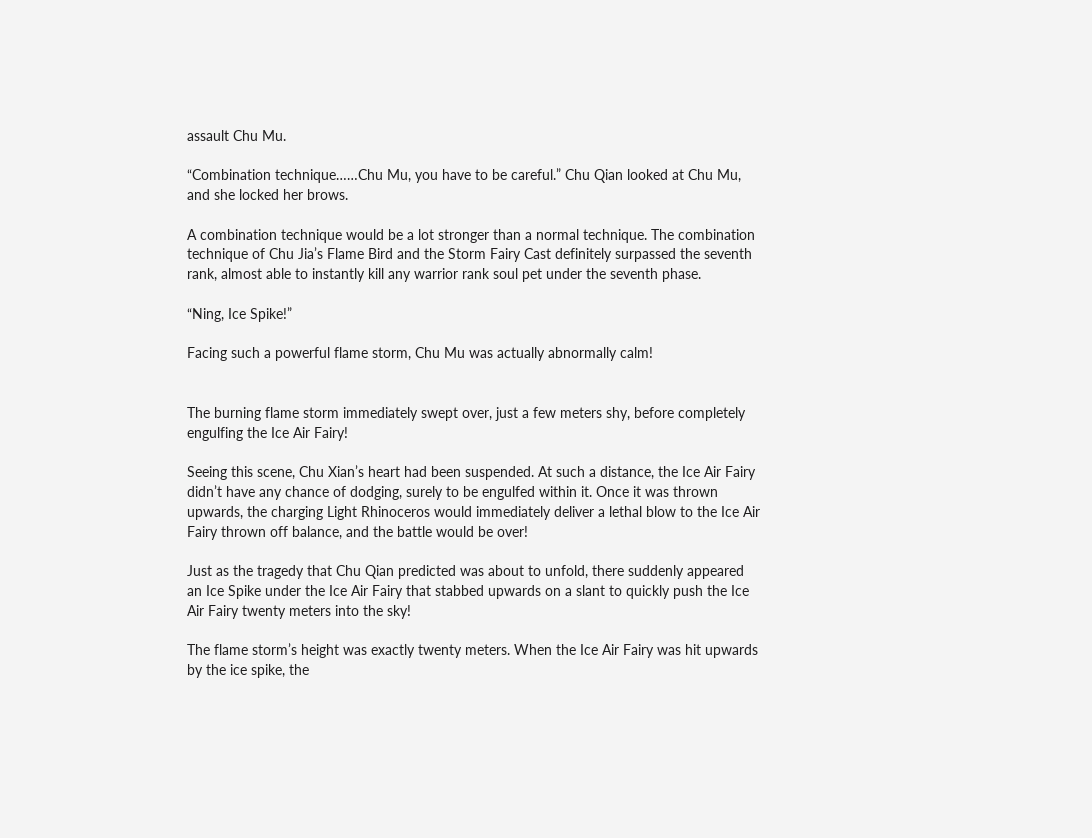assault Chu Mu.

“Combination technique……Chu Mu, you have to be careful.” Chu Qian looked at Chu Mu, and she locked her brows.

A combination technique would be a lot stronger than a normal technique. The combination technique of Chu Jia’s Flame Bird and the Storm Fairy Cast definitely surpassed the seventh rank, almost able to instantly kill any warrior rank soul pet under the seventh phase.

“Ning, Ice Spike!”

Facing such a powerful flame storm, Chu Mu was actually abnormally calm!


The burning flame storm immediately swept over, just a few meters shy, before completely engulfing the Ice Air Fairy!

Seeing this scene, Chu Xian’s heart had been suspended. At such a distance, the Ice Air Fairy didn’t have any chance of dodging, surely to be engulfed within it. Once it was thrown upwards, the charging Light Rhinoceros would immediately deliver a lethal blow to the Ice Air Fairy thrown off balance, and the battle would be over!

Just as the tragedy that Chu Qian predicted was about to unfold, there suddenly appeared an Ice Spike under the Ice Air Fairy that stabbed upwards on a slant to quickly push the Ice Air Fairy twenty meters into the sky!

The flame storm’s height was exactly twenty meters. When the Ice Air Fairy was hit upwards by the ice spike, the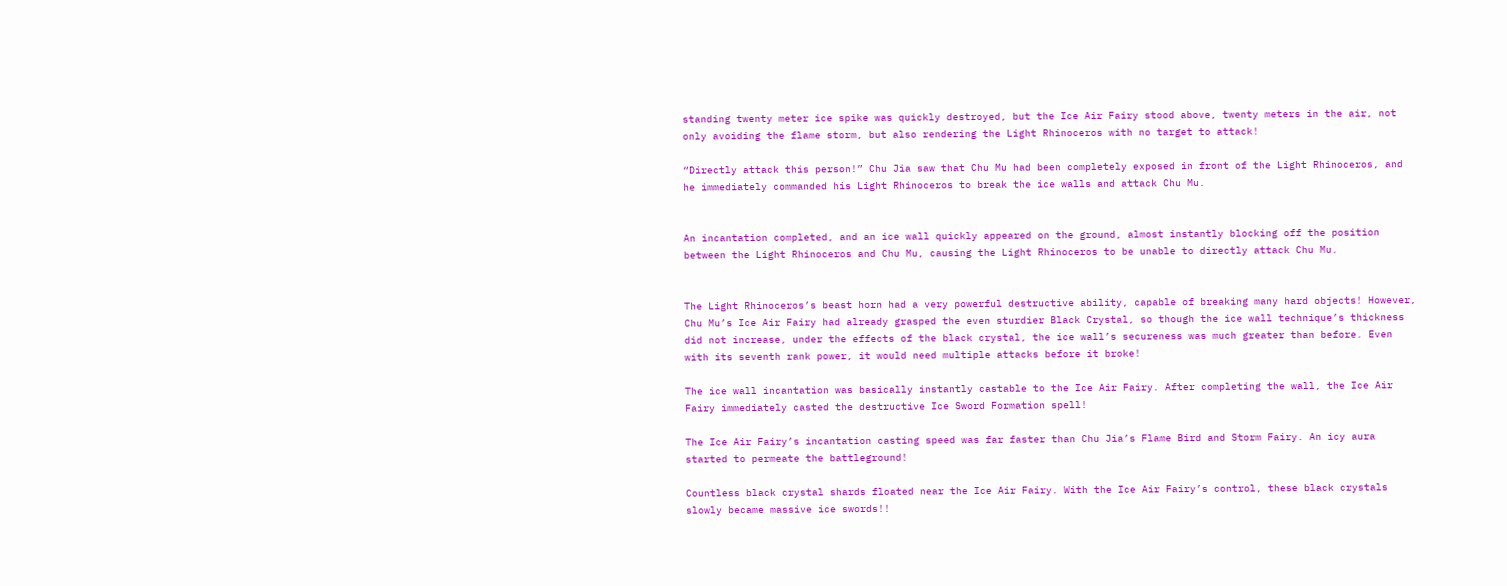standing twenty meter ice spike was quickly destroyed, but the Ice Air Fairy stood above, twenty meters in the air, not only avoiding the flame storm, but also rendering the Light Rhinoceros with no target to attack!

“Directly attack this person!” Chu Jia saw that Chu Mu had been completely exposed in front of the Light Rhinoceros, and he immediately commanded his Light Rhinoceros to break the ice walls and attack Chu Mu.


An incantation completed, and an ice wall quickly appeared on the ground, almost instantly blocking off the position between the Light Rhinoceros and Chu Mu, causing the Light Rhinoceros to be unable to directly attack Chu Mu.


The Light Rhinoceros’s beast horn had a very powerful destructive ability, capable of breaking many hard objects! However, Chu Mu’s Ice Air Fairy had already grasped the even sturdier Black Crystal, so though the ice wall technique’s thickness did not increase, under the effects of the black crystal, the ice wall’s secureness was much greater than before. Even with its seventh rank power, it would need multiple attacks before it broke!

The ice wall incantation was basically instantly castable to the Ice Air Fairy. After completing the wall, the Ice Air Fairy immediately casted the destructive Ice Sword Formation spell!

The Ice Air Fairy’s incantation casting speed was far faster than Chu Jia’s Flame Bird and Storm Fairy. An icy aura started to permeate the battleground!

Countless black crystal shards floated near the Ice Air Fairy. With the Ice Air Fairy’s control, these black crystals slowly became massive ice swords!!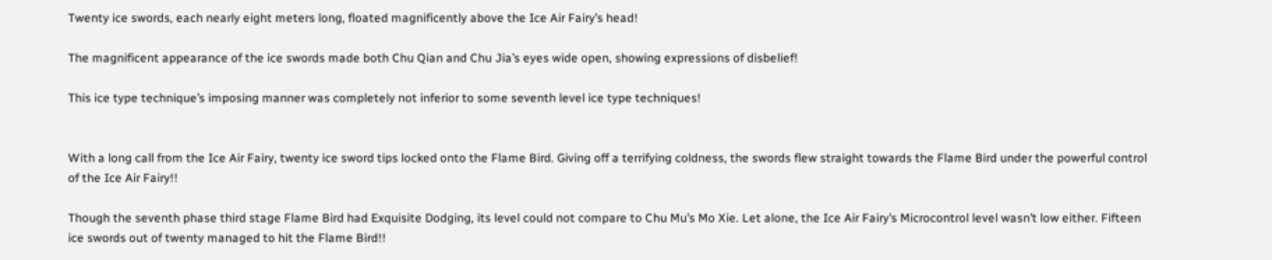Twenty ice swords, each nearly eight meters long, floated magnificently above the Ice Air Fairy’s head!

The magnificent appearance of the ice swords made both Chu Qian and Chu Jia’s eyes wide open, showing expressions of disbelief!

This ice type technique’s imposing manner was completely not inferior to some seventh level ice type techniques!


With a long call from the Ice Air Fairy, twenty ice sword tips locked onto the Flame Bird. Giving off a terrifying coldness, the swords flew straight towards the Flame Bird under the powerful control of the Ice Air Fairy!!

Though the seventh phase third stage Flame Bird had Exquisite Dodging, its level could not compare to Chu Mu’s Mo Xie. Let alone, the Ice Air Fairy’s Microcontrol level wasn’t low either. Fifteen ice swords out of twenty managed to hit the Flame Bird!!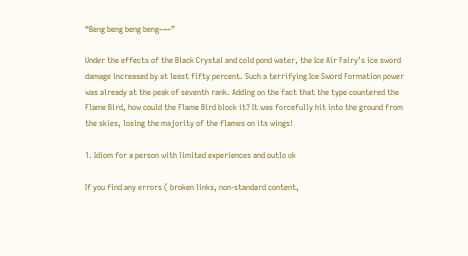“Beng beng beng beng~~~”

Under the effects of the Black Crystal and cold pond water, the Ice Air Fairy’s ice sword damage increased by at least fifty percent. Such a terrifying Ice Sword Formation power was already at the peak of seventh rank. Adding on the fact that the type countered the Flame Bird, how could the Flame Bird block it? It was forcefully hit into the ground from the skies, losing the majority of the flames on its wings!

1. Idiom for a person with limited experiences and outlo ok

If you find any errors ( broken links, non-standard content,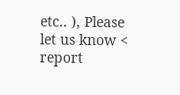etc.. ), Please let us know < report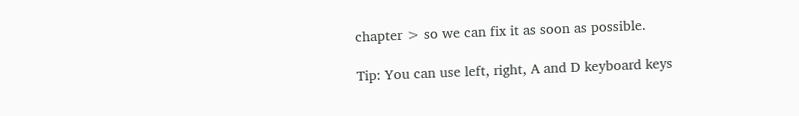chapter > so we can fix it as soon as possible.

Tip: You can use left, right, A and D keyboard keys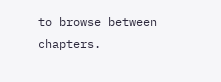to browse between chapters.